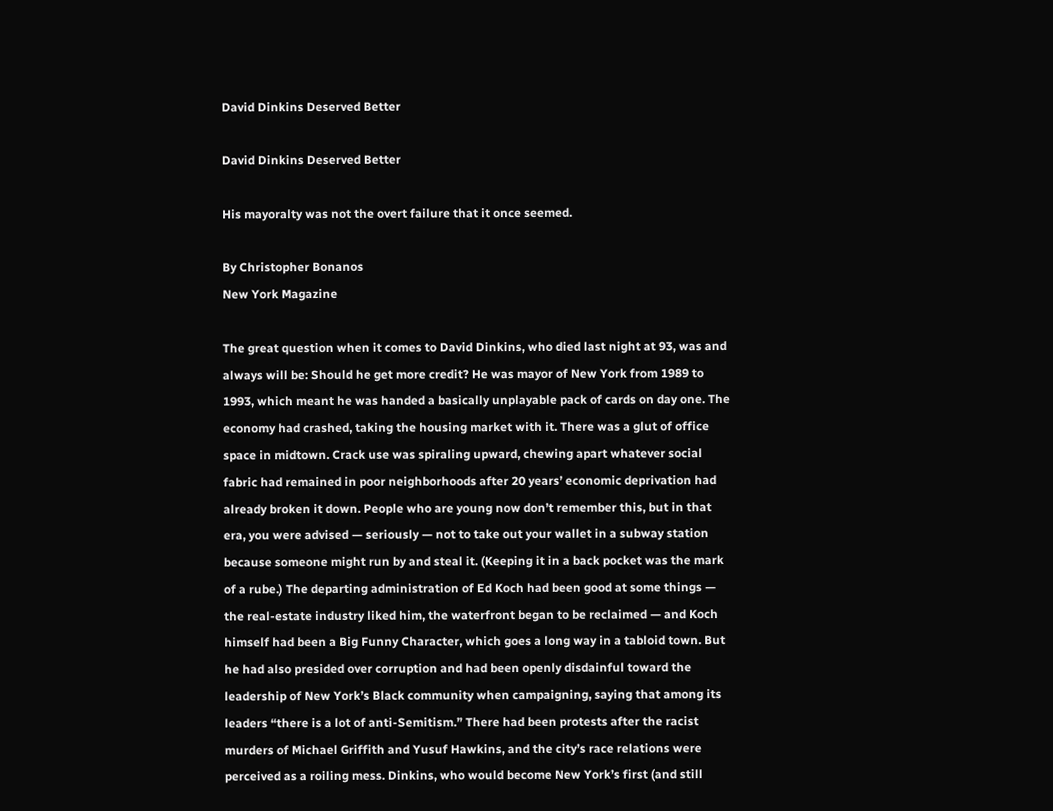David Dinkins Deserved Better

David Dinkins Deserved Better

His mayoralty was not the overt failure that it once seemed.

By Christopher Bonanos
New York Magazine

The great question when it comes to David Dinkins, who died last night at 93, was and always will be: Should he get more credit? He was mayor of New York from 1989 to 1993, which meant he was handed a basically unplayable pack of cards on day one. The economy had crashed, taking the housing market with it. There was a glut of office space in midtown. Crack use was spiraling upward, chewing apart whatever social fabric had remained in poor neighborhoods after 20 years’ economic deprivation had already broken it down. People who are young now don’t remember this, but in that era, you were advised — seriously — not to take out your wallet in a subway station because someone might run by and steal it. (Keeping it in a back pocket was the mark of a rube.) The departing administration of Ed Koch had been good at some things — the real-estate industry liked him, the waterfront began to be reclaimed — and Koch himself had been a Big Funny Character, which goes a long way in a tabloid town. But he had also presided over corruption and had been openly disdainful toward the leadership of New York’s Black community when campaigning, saying that among its leaders “there is a lot of anti-Semitism.” There had been protests after the racist murders of Michael Griffith and Yusuf Hawkins, and the city’s race relations were perceived as a roiling mess. Dinkins, who would become New York’s first (and still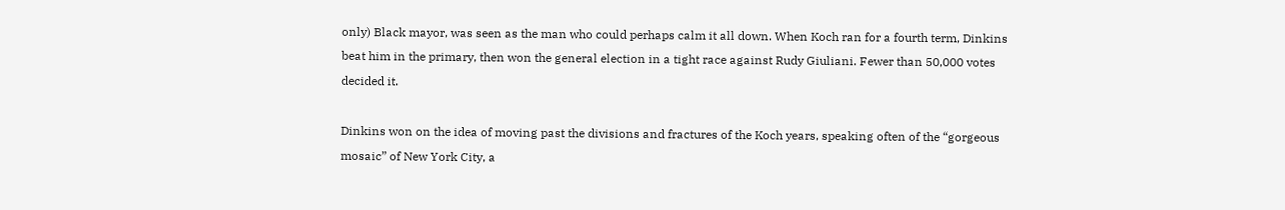only) Black mayor, was seen as the man who could perhaps calm it all down. When Koch ran for a fourth term, Dinkins beat him in the primary, then won the general election in a tight race against Rudy Giuliani. Fewer than 50,000 votes decided it.

Dinkins won on the idea of moving past the divisions and fractures of the Koch years, speaking often of the “gorgeous mosaic” of New York City, a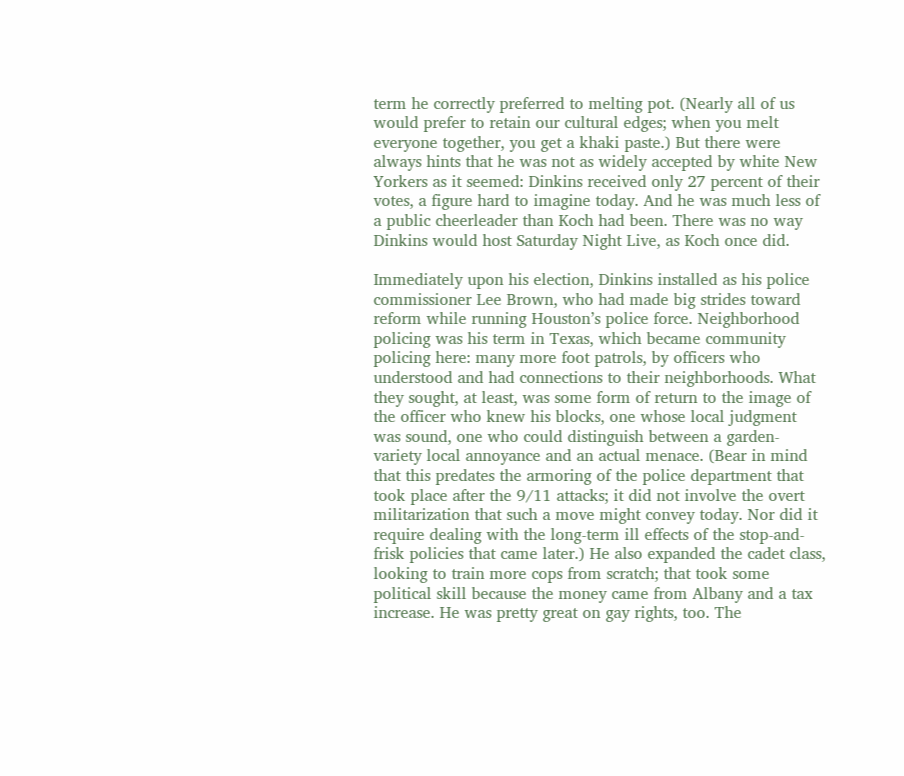term he correctly preferred to melting pot. (Nearly all of us would prefer to retain our cultural edges; when you melt everyone together, you get a khaki paste.) But there were always hints that he was not as widely accepted by white New Yorkers as it seemed: Dinkins received only 27 percent of their votes, a figure hard to imagine today. And he was much less of a public cheerleader than Koch had been. There was no way Dinkins would host Saturday Night Live, as Koch once did.

Immediately upon his election, Dinkins installed as his police commissioner Lee Brown, who had made big strides toward reform while running Houston’s police force. Neighborhood policing was his term in Texas, which became community policing here: many more foot patrols, by officers who understood and had connections to their neighborhoods. What they sought, at least, was some form of return to the image of the officer who knew his blocks, one whose local judgment was sound, one who could distinguish between a garden-variety local annoyance and an actual menace. (Bear in mind that this predates the armoring of the police department that took place after the 9/11 attacks; it did not involve the overt militarization that such a move might convey today. Nor did it require dealing with the long-term ill effects of the stop-and-frisk policies that came later.) He also expanded the cadet class, looking to train more cops from scratch; that took some political skill because the money came from Albany and a tax increase. He was pretty great on gay rights, too. The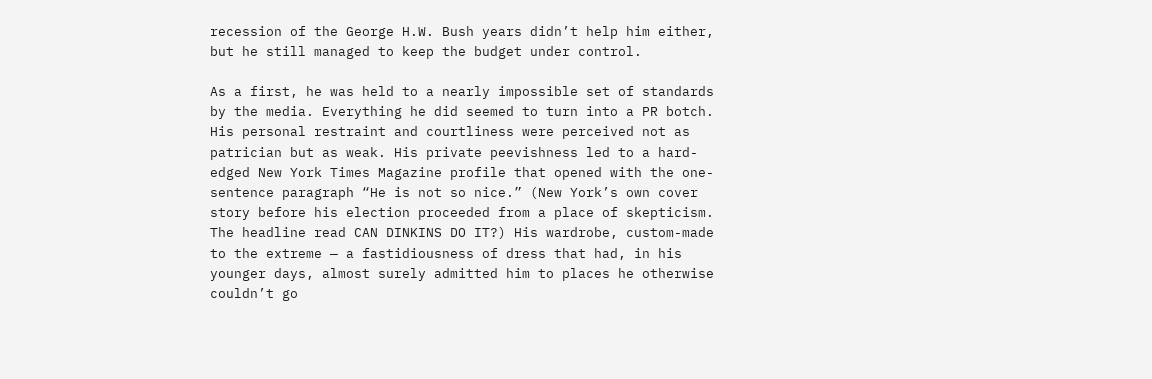recession of the George H.W. Bush years didn’t help him either, but he still managed to keep the budget under control.

As a first, he was held to a nearly impossible set of standards by the media. Everything he did seemed to turn into a PR botch. His personal restraint and courtliness were perceived not as patrician but as weak. His private peevishness led to a hard-edged New York Times Magazine profile that opened with the one-sentence paragraph “He is not so nice.” (New York’s own cover story before his election proceeded from a place of skepticism. The headline read CAN DINKINS DO IT?) His wardrobe, custom-made to the extreme — a fastidiousness of dress that had, in his younger days, almost surely admitted him to places he otherwise couldn’t go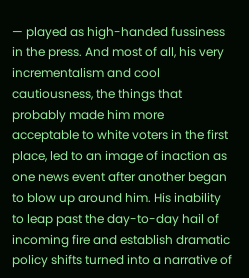— played as high-handed fussiness in the press. And most of all, his very incrementalism and cool cautiousness, the things that probably made him more acceptable to white voters in the first place, led to an image of inaction as one news event after another began to blow up around him. His inability to leap past the day-to-day hail of incoming fire and establish dramatic policy shifts turned into a narrative of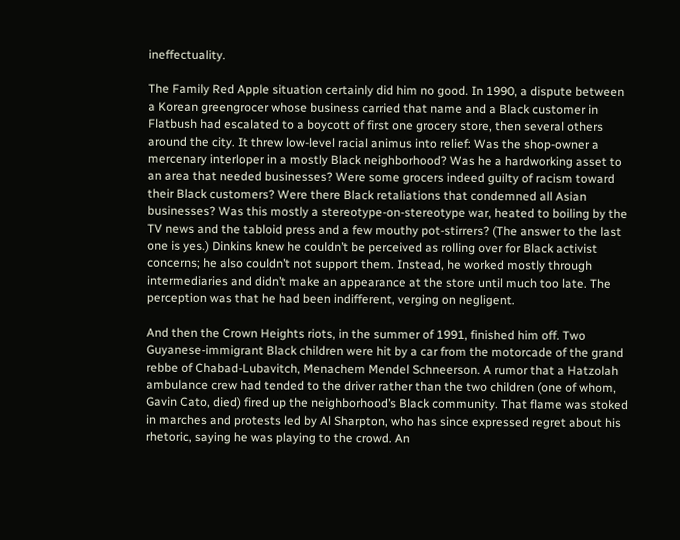ineffectuality.

The Family Red Apple situation certainly did him no good. In 1990, a dispute between a Korean greengrocer whose business carried that name and a Black customer in Flatbush had escalated to a boycott of first one grocery store, then several others around the city. It threw low-level racial animus into relief: Was the shop-owner a mercenary interloper in a mostly Black neighborhood? Was he a hardworking asset to an area that needed businesses? Were some grocers indeed guilty of racism toward their Black customers? Were there Black retaliations that condemned all Asian businesses? Was this mostly a stereotype-on-stereotype war, heated to boiling by the TV news and the tabloid press and a few mouthy pot-stirrers? (The answer to the last one is yes.) Dinkins knew he couldn’t be perceived as rolling over for Black activist concerns; he also couldn’t not support them. Instead, he worked mostly through intermediaries and didn’t make an appearance at the store until much too late. The perception was that he had been indifferent, verging on negligent.

And then the Crown Heights riots, in the summer of 1991, finished him off. Two Guyanese-immigrant Black children were hit by a car from the motorcade of the grand rebbe of Chabad-Lubavitch, Menachem Mendel Schneerson. A rumor that a Hatzolah ambulance crew had tended to the driver rather than the two children (one of whom, Gavin Cato, died) fired up the neighborhood’s Black community. That flame was stoked in marches and protests led by Al Sharpton, who has since expressed regret about his rhetoric, saying he was playing to the crowd. An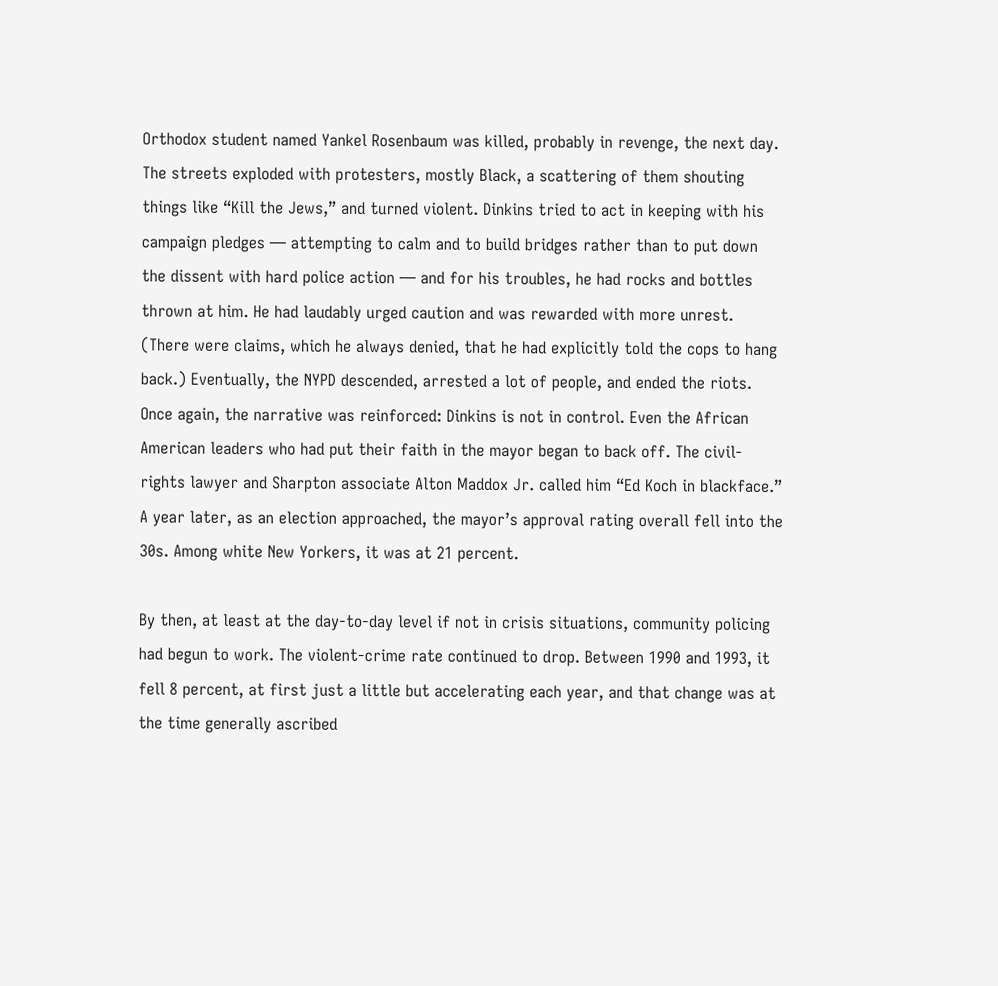Orthodox student named Yankel Rosenbaum was killed, probably in revenge, the next day. The streets exploded with protesters, mostly Black, a scattering of them shouting things like “Kill the Jews,” and turned violent. Dinkins tried to act in keeping with his campaign pledges — attempting to calm and to build bridges rather than to put down the dissent with hard police action — and for his troubles, he had rocks and bottles thrown at him. He had laudably urged caution and was rewarded with more unrest. (There were claims, which he always denied, that he had explicitly told the cops to hang back.) Eventually, the NYPD descended, arrested a lot of people, and ended the riots. Once again, the narrative was reinforced: Dinkins is not in control. Even the African American leaders who had put their faith in the mayor began to back off. The civil-rights lawyer and Sharpton associate Alton Maddox Jr. called him “Ed Koch in blackface.” A year later, as an election approached, the mayor’s approval rating overall fell into the 30s. Among white New Yorkers, it was at 21 percent.

By then, at least at the day-to-day level if not in crisis situations, community policing had begun to work. The violent-crime rate continued to drop. Between 1990 and 1993, it fell 8 percent, at first just a little but accelerating each year, and that change was at the time generally ascribed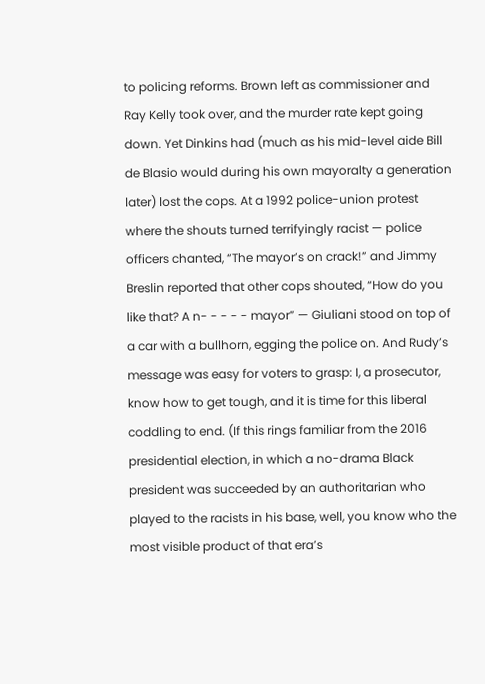to policing reforms. Brown left as commissioner and Ray Kelly took over, and the murder rate kept going down. Yet Dinkins had (much as his mid-level aide Bill de Blasio would during his own mayoralty a generation later) lost the cops. At a 1992 police-union protest where the shouts turned terrifyingly racist — police officers chanted, “The mayor’s on crack!” and Jimmy Breslin reported that other cops shouted, “How do you like that? A n- - - - - mayor” — Giuliani stood on top of a car with a bullhorn, egging the police on. And Rudy’s message was easy for voters to grasp: I, a prosecutor, know how to get tough, and it is time for this liberal coddling to end. (If this rings familiar from the 2016 presidential election, in which a no-drama Black president was succeeded by an authoritarian who played to the racists in his base, well, you know who the most visible product of that era’s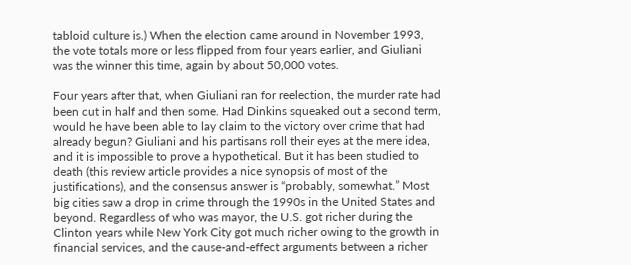tabloid culture is.) When the election came around in November 1993, the vote totals more or less flipped from four years earlier, and Giuliani was the winner this time, again by about 50,000 votes.

Four years after that, when Giuliani ran for reelection, the murder rate had been cut in half and then some. Had Dinkins squeaked out a second term, would he have been able to lay claim to the victory over crime that had already begun? Giuliani and his partisans roll their eyes at the mere idea, and it is impossible to prove a hypothetical. But it has been studied to death (this review article provides a nice synopsis of most of the justifications), and the consensus answer is “probably, somewhat.” Most big cities saw a drop in crime through the 1990s in the United States and beyond. Regardless of who was mayor, the U.S. got richer during the Clinton years while New York City got much richer owing to the growth in financial services, and the cause-and-effect arguments between a richer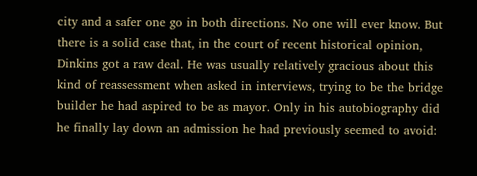city and a safer one go in both directions. No one will ever know. But there is a solid case that, in the court of recent historical opinion, Dinkins got a raw deal. He was usually relatively gracious about this kind of reassessment when asked in interviews, trying to be the bridge builder he had aspired to be as mayor. Only in his autobiography did he finally lay down an admission he had previously seemed to avoid: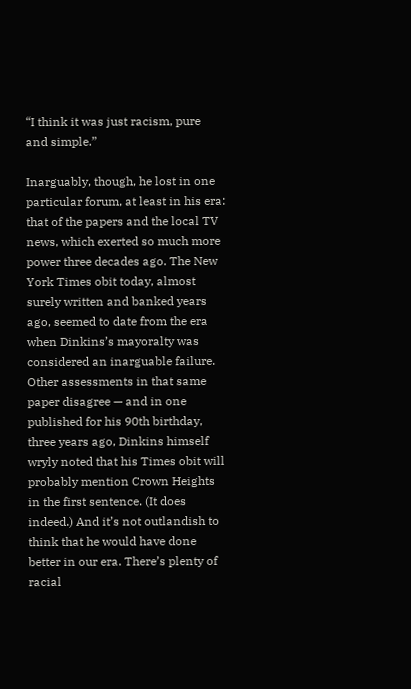“I think it was just racism, pure and simple.”

Inarguably, though, he lost in one particular forum, at least in his era: that of the papers and the local TV news, which exerted so much more power three decades ago. The New York Times obit today, almost surely written and banked years ago, seemed to date from the era when Dinkins’s mayoralty was considered an inarguable failure. Other assessments in that same paper disagree — and in one published for his 90th birthday, three years ago, Dinkins himself wryly noted that his Times obit will probably mention Crown Heights in the first sentence. (It does indeed.) And it’s not outlandish to think that he would have done better in our era. There’s plenty of racial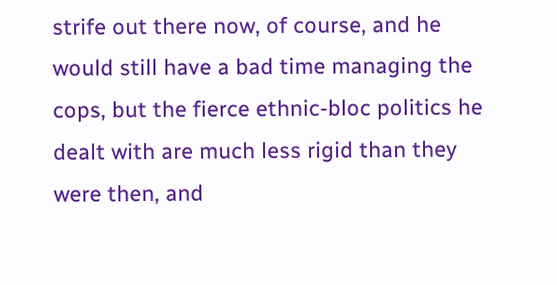strife out there now, of course, and he would still have a bad time managing the cops, but the fierce ethnic-bloc politics he dealt with are much less rigid than they were then, and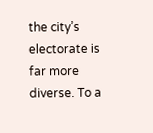the city’s electorate is far more diverse. To a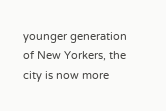younger generation of New Yorkers, the city is now more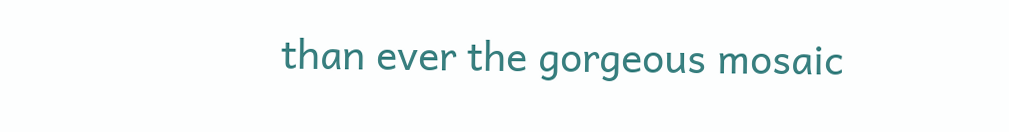than ever the gorgeous mosaic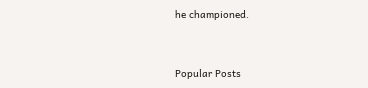he championed.


Popular Posts